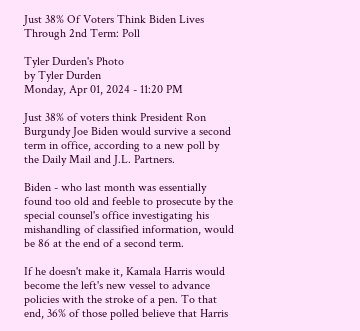Just 38% Of Voters Think Biden Lives Through 2nd Term: Poll

Tyler Durden's Photo
by Tyler Durden
Monday, Apr 01, 2024 - 11:20 PM

Just 38% of voters think President Ron Burgundy Joe Biden would survive a second term in office, according to a new poll by the Daily Mail and J.L. Partners.

Biden - who last month was essentially found too old and feeble to prosecute by the special counsel's office investigating his mishandling of classified information, would be 86 at the end of a second term.

If he doesn't make it, Kamala Harris would become the left's new vessel to advance policies with the stroke of a pen. To that end, 36% of those polled believe that Harris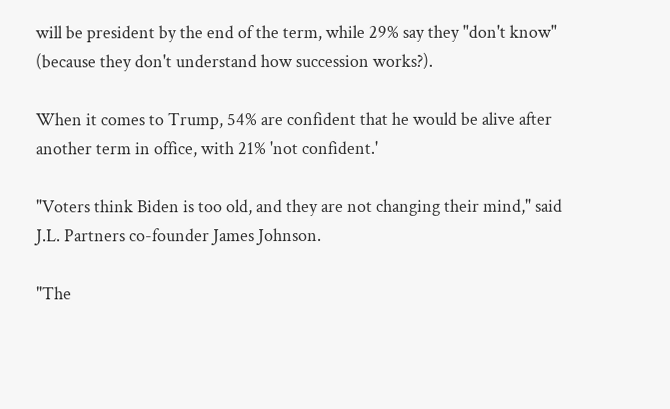will be president by the end of the term, while 29% say they "don't know" (because they don't understand how succession works?).

When it comes to Trump, 54% are confident that he would be alive after another term in office, with 21% 'not confident.'

"Voters think Biden is too old, and they are not changing their mind," said J.L. Partners co-founder James Johnson.

"The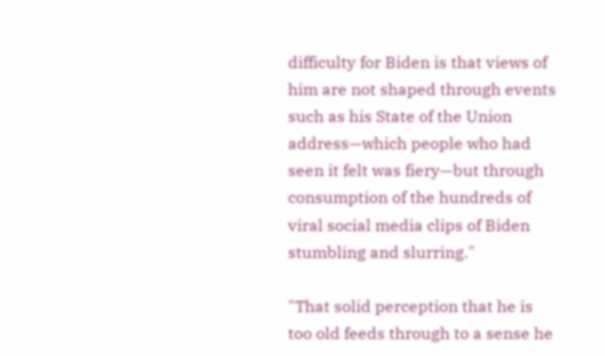difficulty for Biden is that views of him are not shaped through events such as his State of the Union address—which people who had seen it felt was fiery—but through consumption of the hundreds of viral social media clips of Biden stumbling and slurring."

"That solid perception that he is too old feeds through to a sense he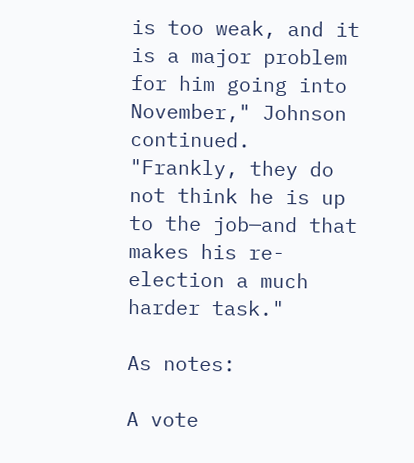is too weak, and it is a major problem for him going into November," Johnson continued. "Frankly, they do not think he is up to the job—and that makes his re-election a much harder task."

As notes:

A vote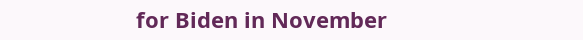for Biden in November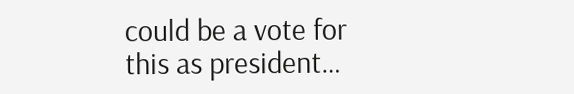could be a vote for this as president…